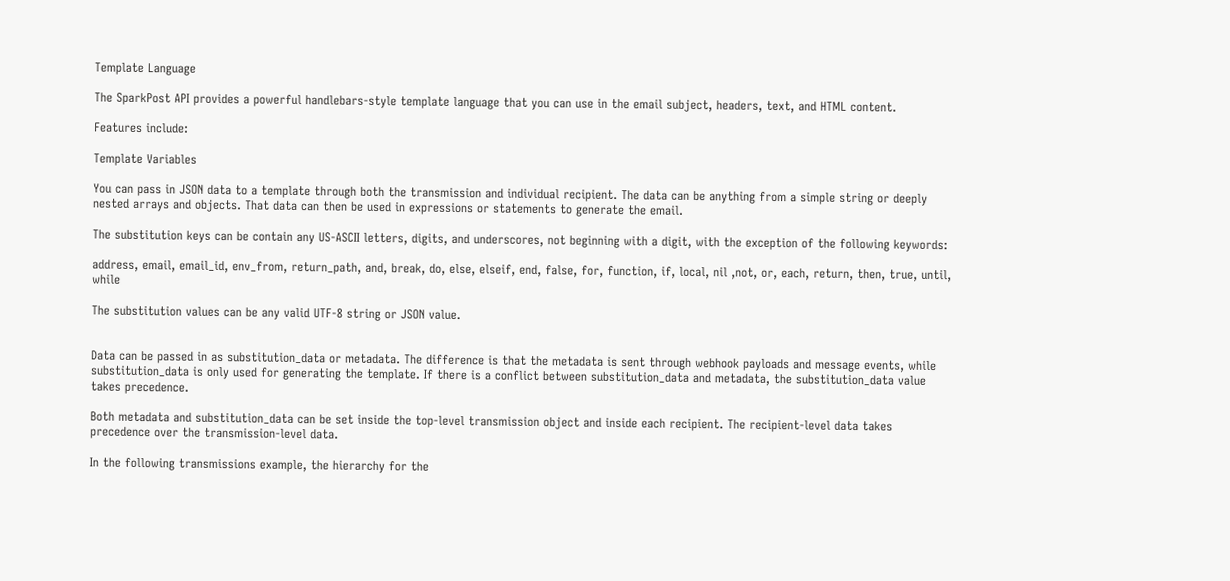Template Language

The SparkPost API provides a powerful handlebars-style template language that you can use in the email subject, headers, text, and HTML content.

Features include:

Template Variables

You can pass in JSON data to a template through both the transmission and individual recipient. The data can be anything from a simple string or deeply nested arrays and objects. That data can then be used in expressions or statements to generate the email.

The substitution keys can be contain any US-ASCII letters, digits, and underscores, not beginning with a digit, with the exception of the following keywords:

address, email, email_id, env_from, return_path, and, break, do, else, elseif, end, false, for, function, if, local, nil ,not, or, each, return, then, true, until, while

The substitution values can be any valid UTF-8 string or JSON value.


Data can be passed in as substitution_data or metadata. The difference is that the metadata is sent through webhook payloads and message events, while substitution_data is only used for generating the template. If there is a conflict between substitution_data and metadata, the substitution_data value takes precedence.

Both metadata and substitution_data can be set inside the top-level transmission object and inside each recipient. The recipient-level data takes precedence over the transmission-level data.

In the following transmissions example, the hierarchy for the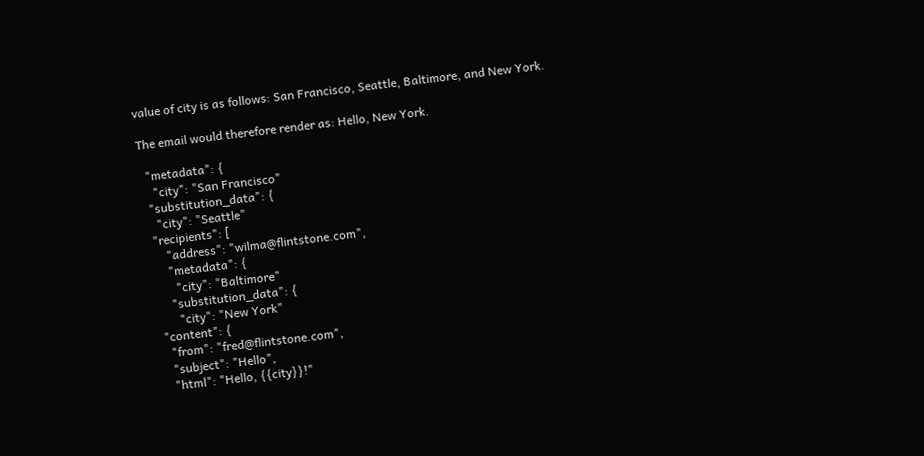value of city is as follows: San Francisco, Seattle, Baltimore, and New York.

The email would therefore render as: Hello, New York.

  "metadata": {
    "city": "San Francisco"
  "substitution_data": {
    "city": "Seattle"
  "recipients": [
      "address": "wilma@flintstone.com",
      "metadata": {
        "city": "Baltimore"
      "substitution_data": {
        "city": "New York"
  "content": {
    "from": "fred@flintstone.com",
    "subject": "Hello",
    "html": "Hello, {{city}}!"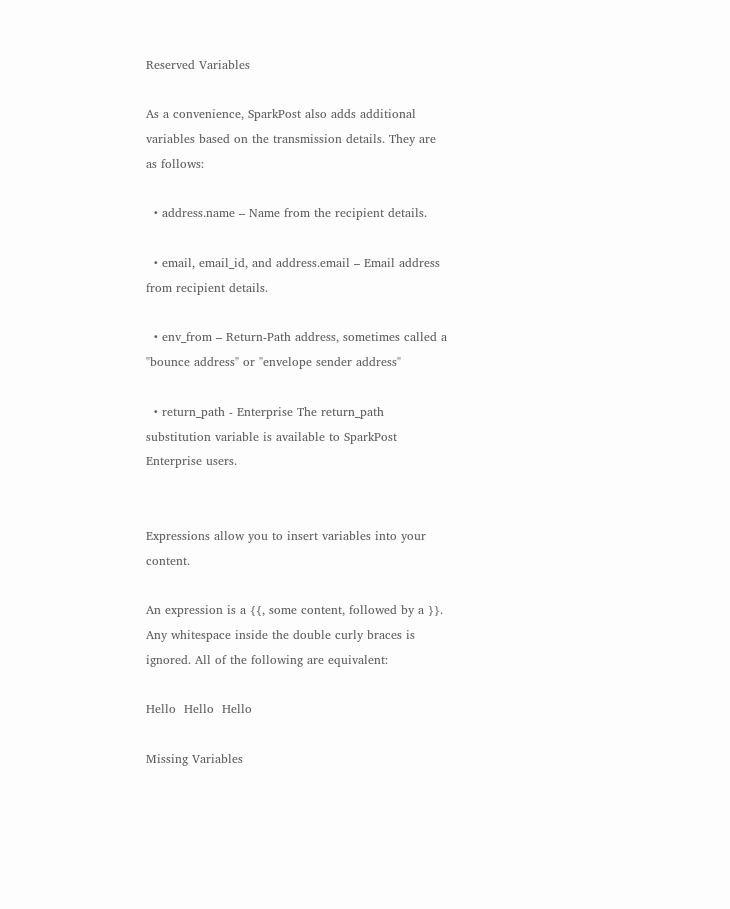Reserved Variables

As a convenience, SparkPost also adds additional variables based on the transmission details. They are as follows:

  • address.name – Name from the recipient details.

  • email, email_id, and address.email – Email address from recipient details.

  • env_from – Return-Path address, sometimes called a "bounce address" or "envelope sender address"

  • return_path - Enterprise The return_path substitution variable is available to SparkPost Enterprise users.


Expressions allow you to insert variables into your content.

An expression is a {{, some content, followed by a }}. Any whitespace inside the double curly braces is ignored. All of the following are equivalent:

Hello  Hello  Hello

Missing Variables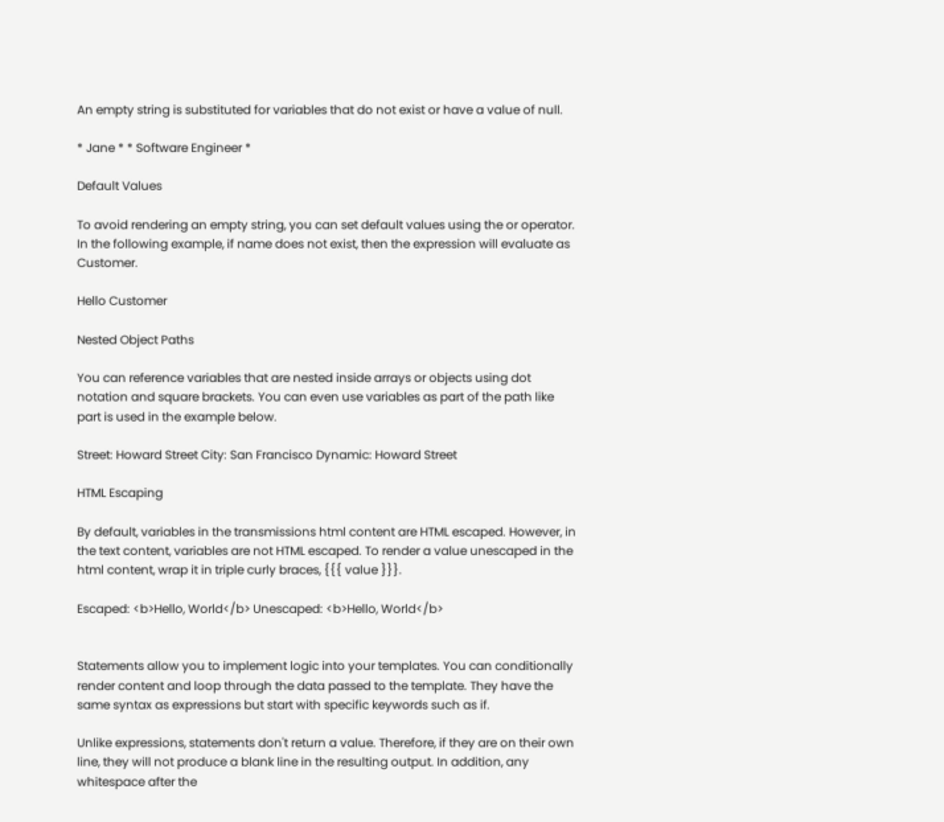An empty string is substituted for variables that do not exist or have a value of null.

* Jane * * Software Engineer *

Default Values

To avoid rendering an empty string, you can set default values using the or operator. In the following example, if name does not exist, then the expression will evaluate as Customer.

Hello Customer

Nested Object Paths

You can reference variables that are nested inside arrays or objects using dot notation and square brackets. You can even use variables as part of the path like part is used in the example below.

Street: Howard Street City: San Francisco Dynamic: Howard Street

HTML Escaping

By default, variables in the transmissions html content are HTML escaped. However, in the text content, variables are not HTML escaped. To render a value unescaped in the html content, wrap it in triple curly braces, {{{ value }}}.

Escaped: <b>Hello, World</b> Unescaped: <b>Hello, World</b>


Statements allow you to implement logic into your templates. You can conditionally render content and loop through the data passed to the template. They have the same syntax as expressions but start with specific keywords such as if.

Unlike expressions, statements don't return a value. Therefore, if they are on their own line, they will not produce a blank line in the resulting output. In addition, any whitespace after the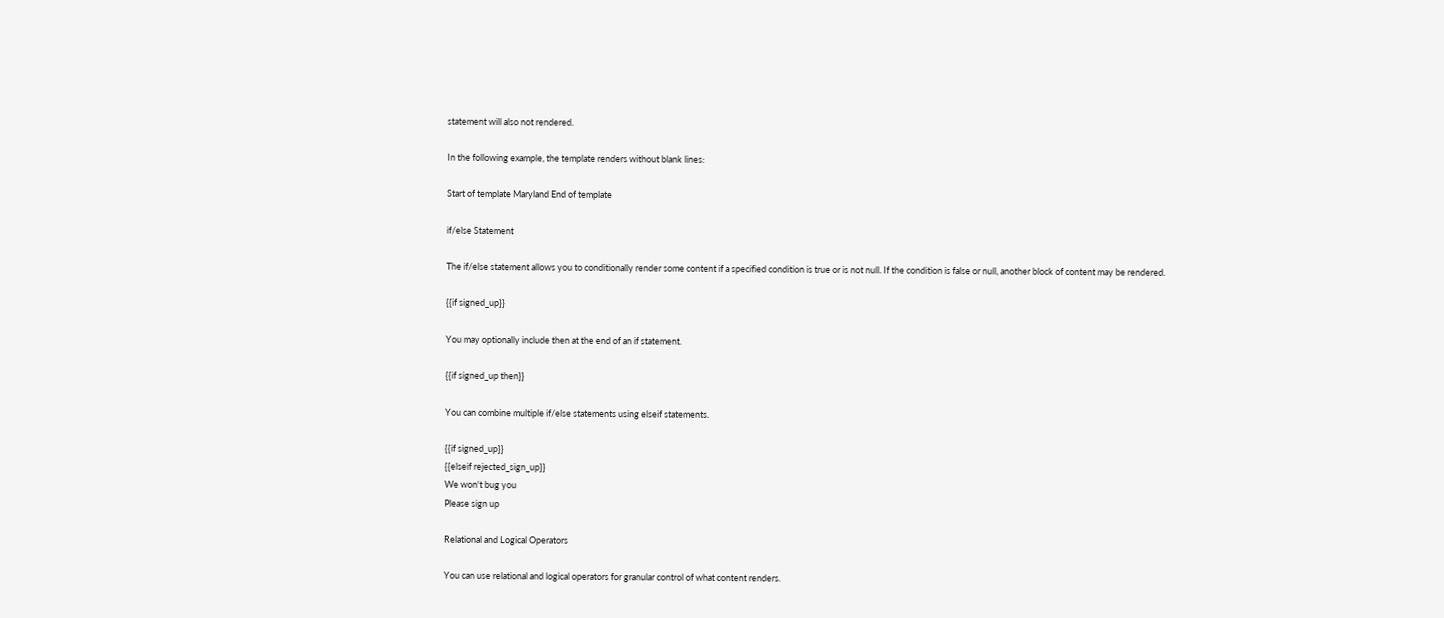statement will also not rendered.

In the following example, the template renders without blank lines:

Start of template Maryland End of template

if/else Statement

The if/else statement allows you to conditionally render some content if a specified condition is true or is not null. If the condition is false or null, another block of content may be rendered.

{{if signed_up}}

You may optionally include then at the end of an if statement.

{{if signed_up then}}

You can combine multiple if/else statements using elseif statements.

{{if signed_up}}
{{elseif rejected_sign_up}}
We won't bug you
Please sign up

Relational and Logical Operators

You can use relational and logical operators for granular control of what content renders.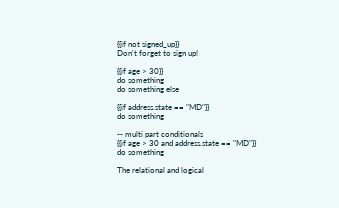{{if not signed_up}}
Don't forget to sign up!

{{if age > 30}}
do something
do something else

{{if address.state == "MD"}}
do something

-- multi part conditionals
{{if age > 30 and address.state == "MD"}}
do something

The relational and logical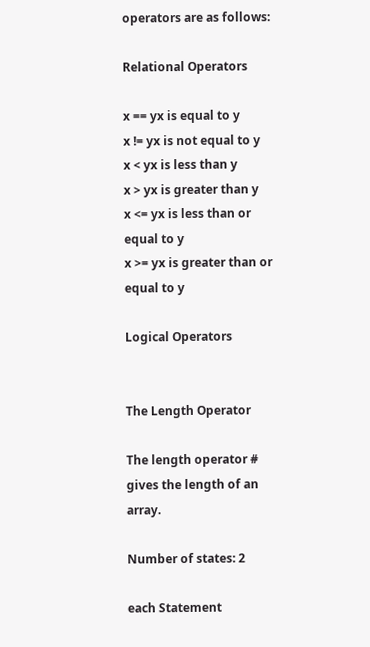operators are as follows:

Relational Operators

x == yx is equal to y
x != yx is not equal to y
x < yx is less than y
x > yx is greater than y
x <= yx is less than or equal to y
x >= yx is greater than or equal to y

Logical Operators


The Length Operator

The length operator # gives the length of an array.

Number of states: 2

each Statement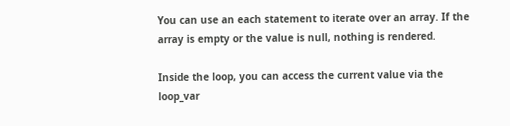You can use an each statement to iterate over an array. If the array is empty or the value is null, nothing is rendered.

Inside the loop, you can access the current value via the loop_var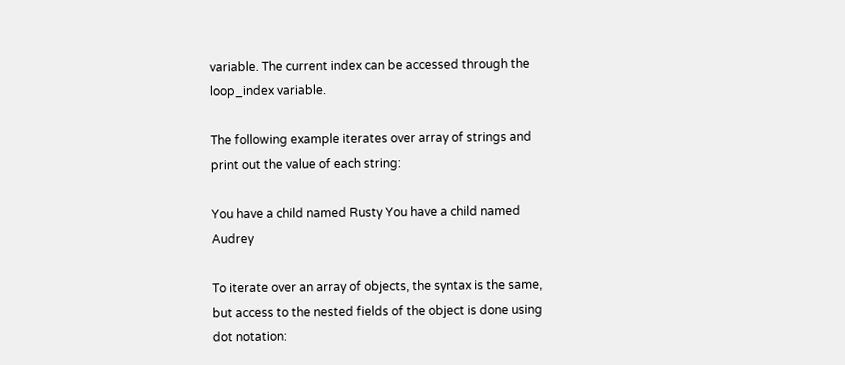variable. The current index can be accessed through the loop_index variable.

The following example iterates over array of strings and print out the value of each string:

You have a child named Rusty You have a child named Audrey

To iterate over an array of objects, the syntax is the same, but access to the nested fields of the object is done using dot notation: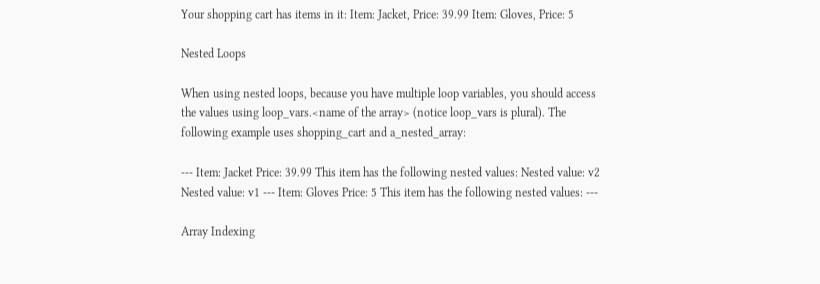Your shopping cart has items in it: Item: Jacket, Price: 39.99 Item: Gloves, Price: 5

Nested Loops

When using nested loops, because you have multiple loop variables, you should access the values using loop_vars.<name of the array> (notice loop_vars is plural). The following example uses shopping_cart and a_nested_array:

--- Item: Jacket Price: 39.99 This item has the following nested values: Nested value: v2 Nested value: v1 --- Item: Gloves Price: 5 This item has the following nested values: ---

Array Indexing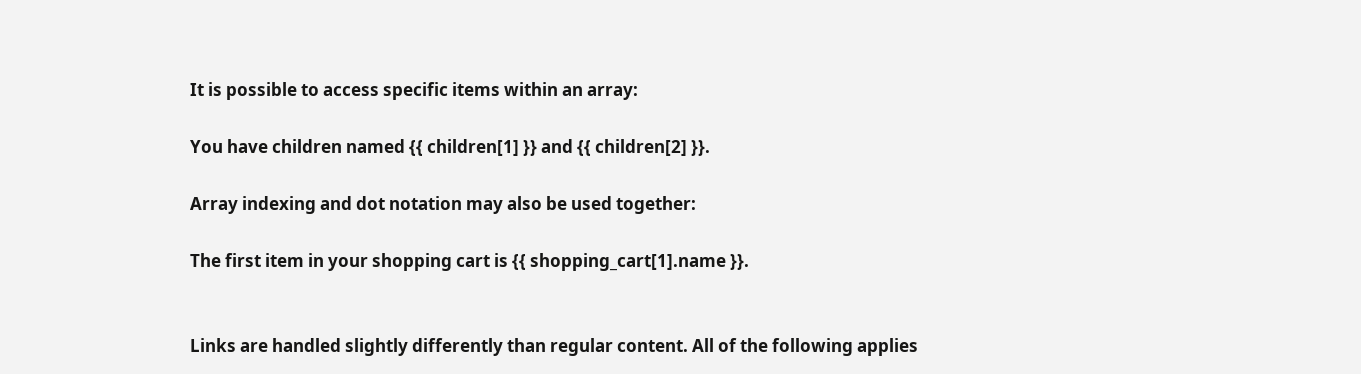It is possible to access specific items within an array:

You have children named {{ children[1] }} and {{ children[2] }}.

Array indexing and dot notation may also be used together:

The first item in your shopping cart is {{ shopping_cart[1].name }}.


Links are handled slightly differently than regular content. All of the following applies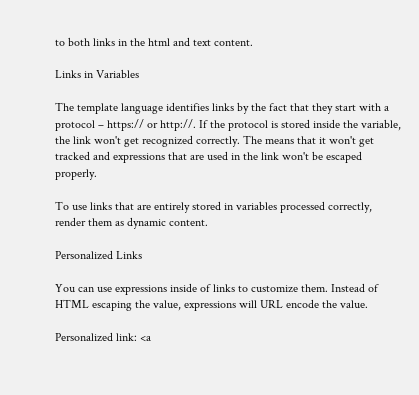to both links in the html and text content.

Links in Variables

The template language identifies links by the fact that they start with a protocol – https:// or http://. If the protocol is stored inside the variable, the link won't get recognized correctly. The means that it won't get tracked and expressions that are used in the link won't be escaped properly.

To use links that are entirely stored in variables processed correctly, render them as dynamic content.

Personalized Links

You can use expressions inside of links to customize them. Instead of HTML escaping the value, expressions will URL encode the value.

Personalized link: <a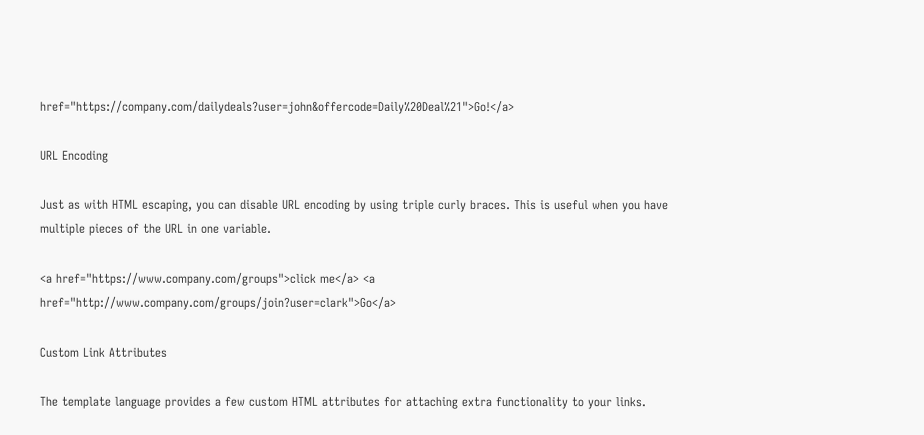href="https://company.com/dailydeals?user=john&offercode=Daily%20Deal%21">Go!</a>

URL Encoding

Just as with HTML escaping, you can disable URL encoding by using triple curly braces. This is useful when you have multiple pieces of the URL in one variable.

<a href="https://www.company.com/groups">click me</a> <a href="http://www.company.com/groups/join?user=clark">Go</a>

Custom Link Attributes

The template language provides a few custom HTML attributes for attaching extra functionality to your links.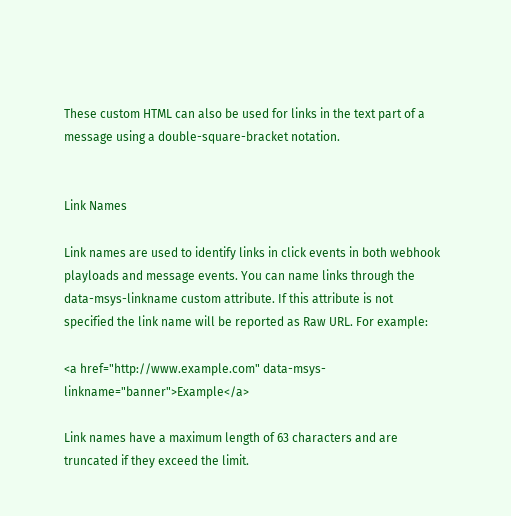These custom HTML can also be used for links in the text part of a message using a double-square-bracket notation.


Link Names

Link names are used to identify links in click events in both webhook playloads and message events. You can name links through the data-msys-linkname custom attribute. If this attribute is not specified the link name will be reported as Raw URL. For example:

<a href="http://www.example.com" data-msys-linkname="banner">Example</a>

Link names have a maximum length of 63 characters and are truncated if they exceed the limit.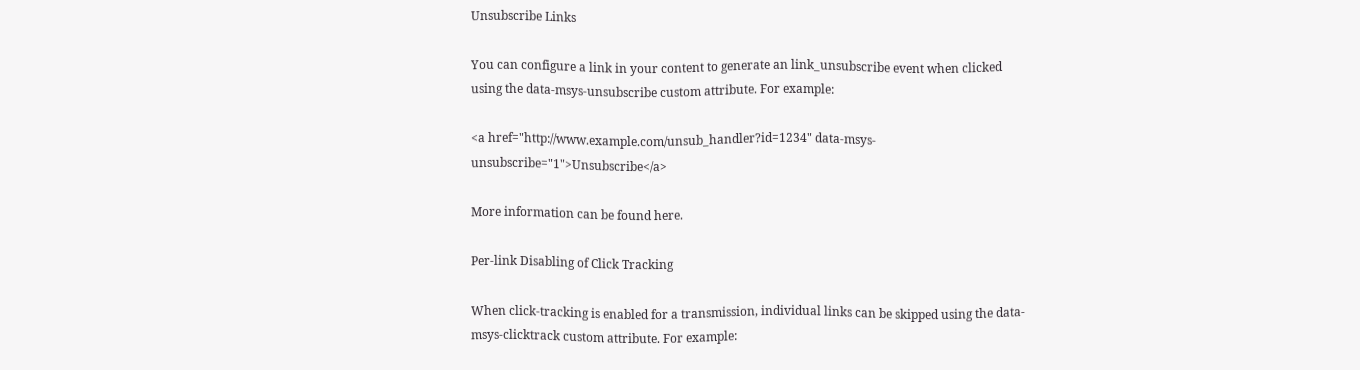Unsubscribe Links

You can configure a link in your content to generate an link_unsubscribe event when clicked using the data-msys-unsubscribe custom attribute. For example:

<a href="http://www.example.com/unsub_handler?id=1234" data-msys-unsubscribe="1">Unsubscribe</a>

More information can be found here.

Per-link Disabling of Click Tracking

When click-tracking is enabled for a transmission, individual links can be skipped using the data-msys-clicktrack custom attribute. For example: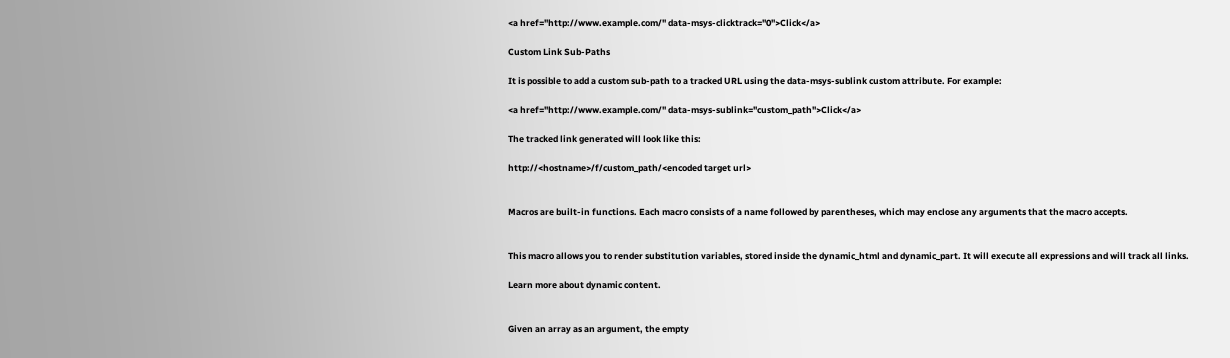<a href="http://www.example.com/" data-msys-clicktrack="0">Click</a>

Custom Link Sub-Paths

It is possible to add a custom sub-path to a tracked URL using the data-msys-sublink custom attribute. For example:

<a href="http://www.example.com/" data-msys-sublink="custom_path">Click</a>

The tracked link generated will look like this:

http://<hostname>/f/custom_path/<encoded target url>


Macros are built-in functions. Each macro consists of a name followed by parentheses, which may enclose any arguments that the macro accepts.


This macro allows you to render substitution variables, stored inside the dynamic_html and dynamic_part. It will execute all expressions and will track all links.

Learn more about dynamic content.


Given an array as an argument, the empty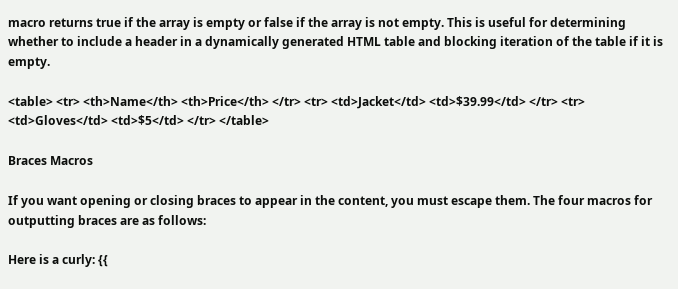macro returns true if the array is empty or false if the array is not empty. This is useful for determining whether to include a header in a dynamically generated HTML table and blocking iteration of the table if it is empty.

<table> <tr> <th>Name</th> <th>Price</th> </tr> <tr> <td>Jacket</td> <td>$39.99</td> </tr> <tr> <td>Gloves</td> <td>$5</td> </tr> </table>

Braces Macros

If you want opening or closing braces to appear in the content, you must escape them. The four macros for outputting braces are as follows:

Here is a curly: {{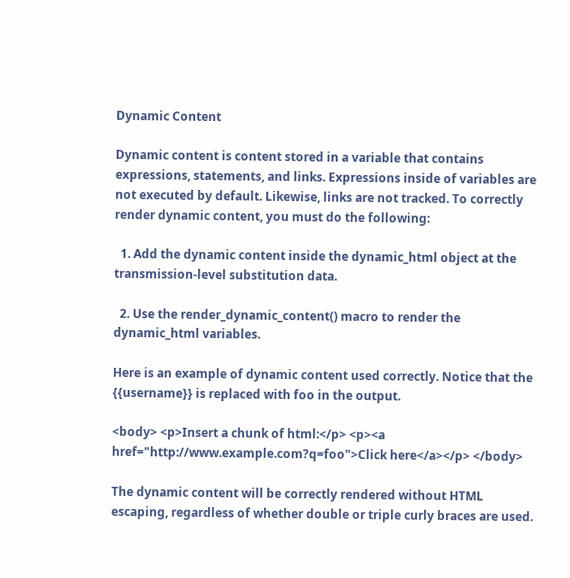Dynamic Content

Dynamic content is content stored in a variable that contains expressions, statements, and links. Expressions inside of variables are not executed by default. Likewise, links are not tracked. To correctly render dynamic content, you must do the following:

  1. Add the dynamic content inside the dynamic_html object at the transmission-level substitution data.

  2. Use the render_dynamic_content() macro to render the dynamic_html variables.

Here is an example of dynamic content used correctly. Notice that the {{username}} is replaced with foo in the output.

<body> <p>Insert a chunk of html:</p> <p><a href="http://www.example.com?q=foo">Click here</a></p> </body>

The dynamic content will be correctly rendered without HTML escaping, regardless of whether double or triple curly braces are used.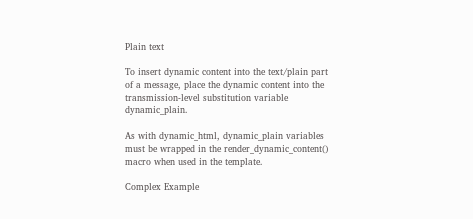Plain text

To insert dynamic content into the text/plain part of a message, place the dynamic content into the transmission-level substitution variable dynamic_plain.

As with dynamic_html, dynamic_plain variables must be wrapped in the render_dynamic_content() macro when used in the template.

Complex Example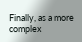Finally, as a more complex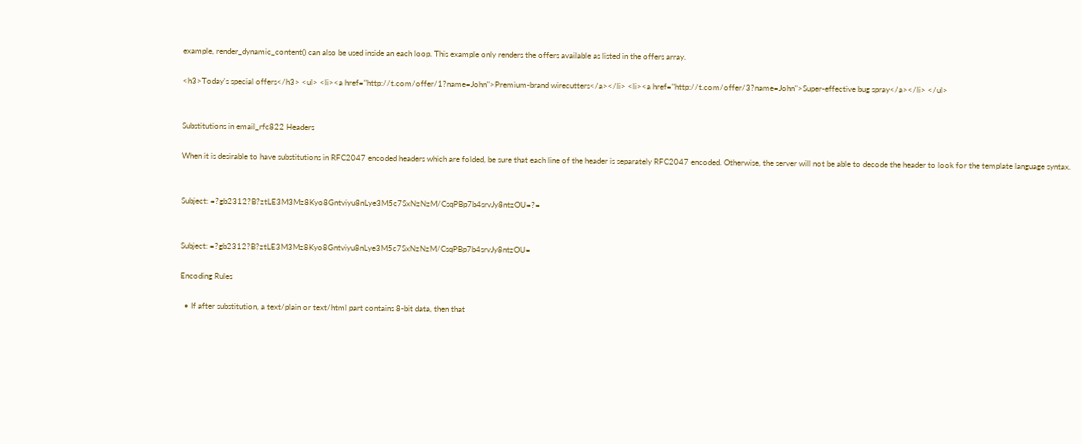example, render_dynamic_content() can also be used inside an each loop. This example only renders the offers available as listed in the offers array.

<h3>Today's special offers</h3> <ul> <li><a href="http://t.com/offer/1?name=John">Premium-brand wirecutters</a></li> <li><a href="http://t.com/offer/3?name=John">Super-effective bug spray</a></li> </ul>


Substitutions in email_rfc822 Headers

When it is desirable to have substitutions in RFC2047 encoded headers which are folded, be sure that each line of the header is separately RFC2047 encoded. Otherwise, the server will not be able to decode the header to look for the template language syntax.


Subject: =?gb2312?B?ztLE3M3Mz8Kyo8Gntviyu8nLye3M5c7SxNzNzM/CsqPBp7b4srvJy8ntzOU=?=


Subject: =?gb2312?B?ztLE3M3Mz8Kyo8Gntviyu8nLye3M5c7SxNzNzM/CsqPBp7b4srvJy8ntzOU=

Encoding Rules

  • If after substitution, a text/plain or text/html part contains 8-bit data, then that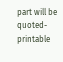part will be quoted-printable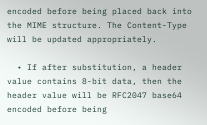encoded before being placed back into the MIME structure. The Content-Type will be updated appropriately.

  • If after substitution, a header value contains 8-bit data, then the header value will be RFC2047 base64 encoded before being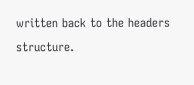written back to the headers structure.